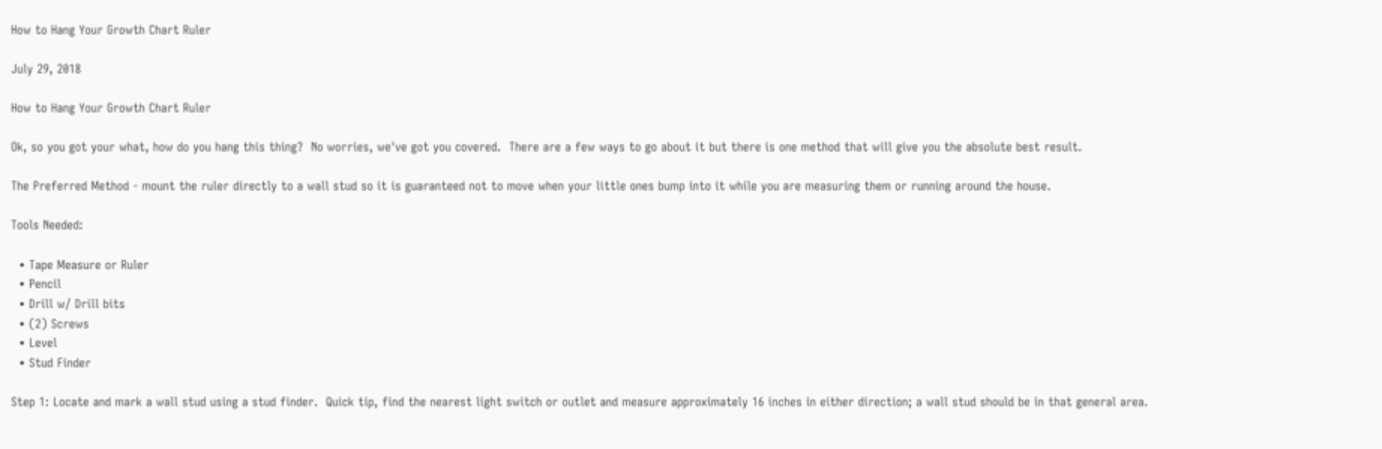How to Hang Your Growth Chart Ruler

July 29, 2018

How to Hang Your Growth Chart Ruler

Ok, so you got your what, how do you hang this thing?  No worries, we've got you covered.  There are a few ways to go about it but there is one method that will give you the absolute best result.

The Preferred Method - mount the ruler directly to a wall stud so it is guaranteed not to move when your little ones bump into it while you are measuring them or running around the house.

Tools Needed:

  • Tape Measure or Ruler
  • Pencil
  • Drill w/ Drill bits
  • (2) Screws
  • Level
  • Stud Finder

Step 1: Locate and mark a wall stud using a stud finder.  Quick tip, find the nearest light switch or outlet and measure approximately 16 inches in either direction; a wall stud should be in that general area.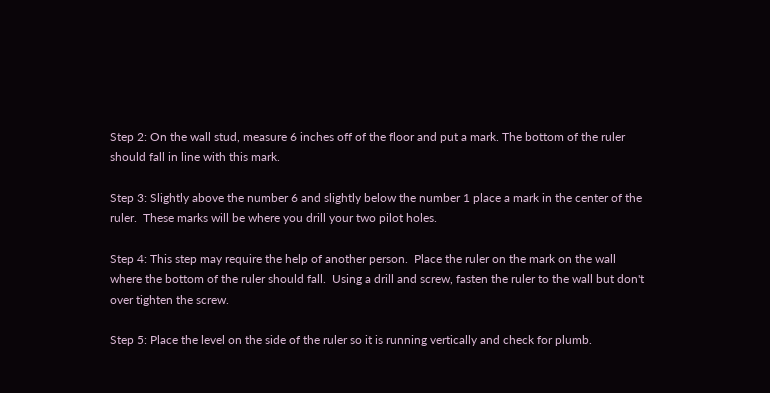Step 2: On the wall stud, measure 6 inches off of the floor and put a mark. The bottom of the ruler should fall in line with this mark.

Step 3: Slightly above the number 6 and slightly below the number 1 place a mark in the center of the ruler.  These marks will be where you drill your two pilot holes.

Step 4: This step may require the help of another person.  Place the ruler on the mark on the wall where the bottom of the ruler should fall.  Using a drill and screw, fasten the ruler to the wall but don't over tighten the screw.

Step 5: Place the level on the side of the ruler so it is running vertically and check for plumb.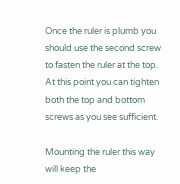Once the ruler is plumb you should use the second screw to fasten the ruler at the top.  At this point you can tighten both the top and bottom screws as you see sufficient.

Mounting the ruler this way will keep the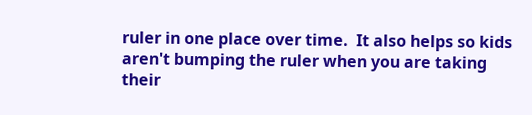ruler in one place over time.  It also helps so kids aren't bumping the ruler when you are taking their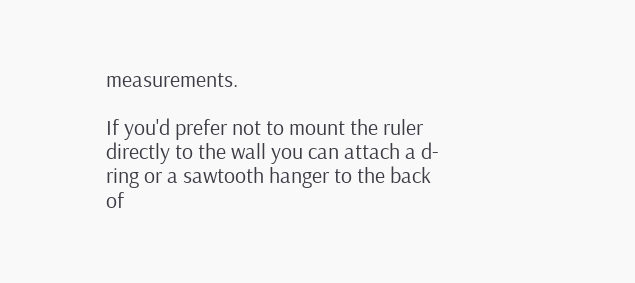measurements.

If you'd prefer not to mount the ruler directly to the wall you can attach a d-ring or a sawtooth hanger to the back of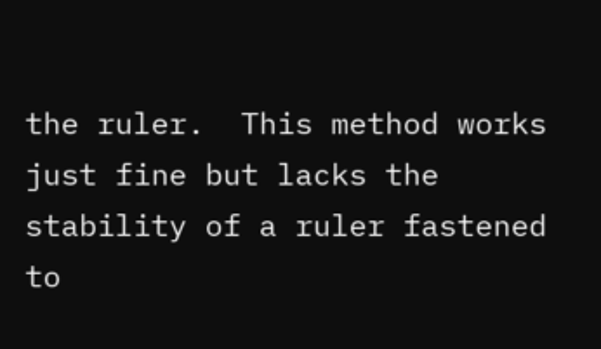the ruler.  This method works just fine but lacks the stability of a ruler fastened to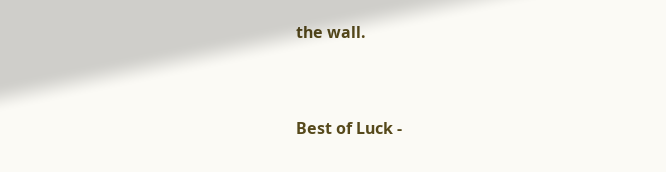the wall.


Best of Luck -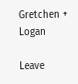Gretchen + Logan

Leave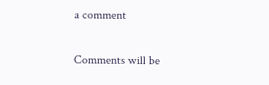a comment

Comments will be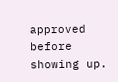approved before showing up.